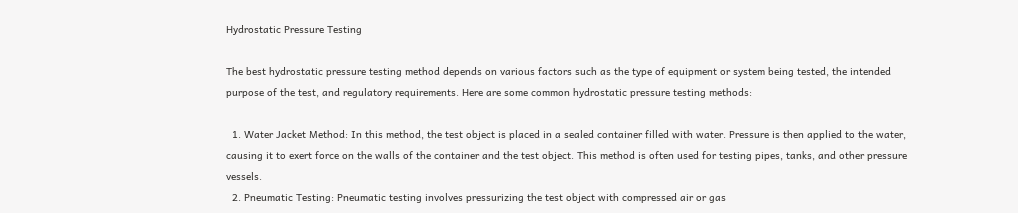Hydrostatic Pressure Testing

The best hydrostatic pressure testing method depends on various factors such as the type of equipment or system being tested, the intended purpose of the test, and regulatory requirements. Here are some common hydrostatic pressure testing methods:

  1. Water Jacket Method: In this method, the test object is placed in a sealed container filled with water. Pressure is then applied to the water, causing it to exert force on the walls of the container and the test object. This method is often used for testing pipes, tanks, and other pressure vessels.
  2. Pneumatic Testing: Pneumatic testing involves pressurizing the test object with compressed air or gas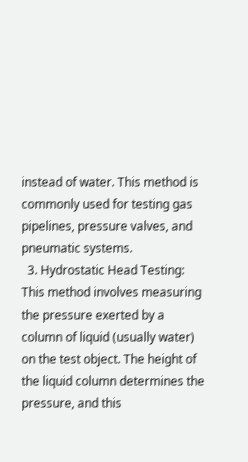instead of water. This method is commonly used for testing gas pipelines, pressure valves, and pneumatic systems.
  3. Hydrostatic Head Testing: This method involves measuring the pressure exerted by a column of liquid (usually water) on the test object. The height of the liquid column determines the pressure, and this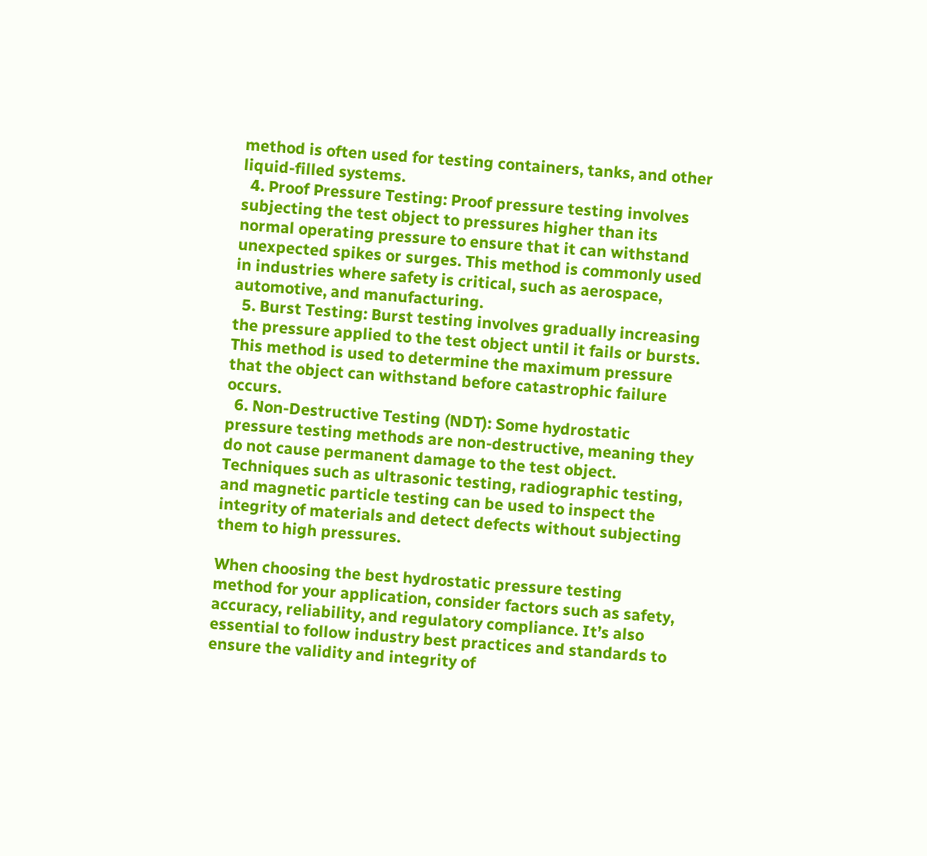method is often used for testing containers, tanks, and other liquid-filled systems.
  4. Proof Pressure Testing: Proof pressure testing involves subjecting the test object to pressures higher than its normal operating pressure to ensure that it can withstand unexpected spikes or surges. This method is commonly used in industries where safety is critical, such as aerospace, automotive, and manufacturing.
  5. Burst Testing: Burst testing involves gradually increasing the pressure applied to the test object until it fails or bursts. This method is used to determine the maximum pressure that the object can withstand before catastrophic failure occurs.
  6. Non-Destructive Testing (NDT): Some hydrostatic pressure testing methods are non-destructive, meaning they do not cause permanent damage to the test object. Techniques such as ultrasonic testing, radiographic testing, and magnetic particle testing can be used to inspect the integrity of materials and detect defects without subjecting them to high pressures.

When choosing the best hydrostatic pressure testing method for your application, consider factors such as safety, accuracy, reliability, and regulatory compliance. It’s also essential to follow industry best practices and standards to ensure the validity and integrity of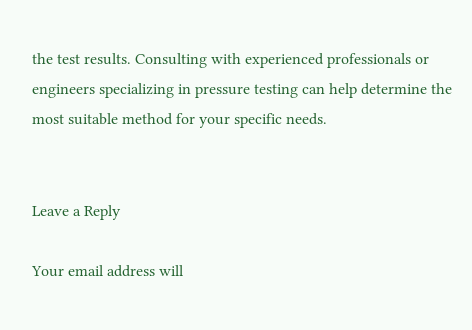the test results. Consulting with experienced professionals or engineers specializing in pressure testing can help determine the most suitable method for your specific needs.


Leave a Reply

Your email address will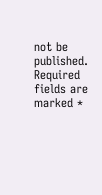not be published. Required fields are marked *